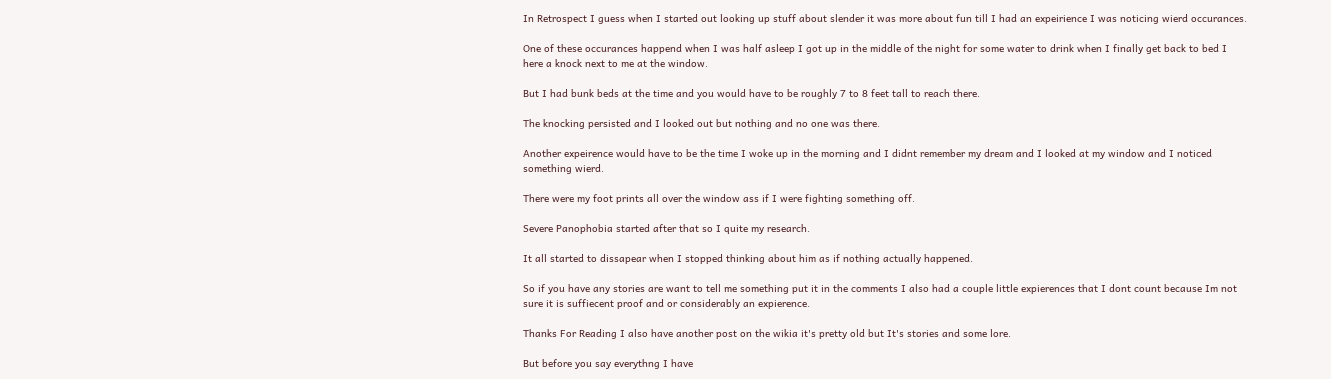In Retrospect I guess when I started out looking up stuff about slender it was more about fun till I had an expeirience I was noticing wierd occurances.

One of these occurances happend when I was half asleep I got up in the middle of the night for some water to drink when I finally get back to bed I here a knock next to me at the window.

But I had bunk beds at the time and you would have to be roughly 7 to 8 feet tall to reach there.

The knocking persisted and I looked out but nothing and no one was there.

Another expeirence would have to be the time I woke up in the morning and I didnt remember my dream and I looked at my window and I noticed something wierd.

There were my foot prints all over the window ass if I were fighting something off.

Severe Panophobia started after that so I quite my research.

It all started to dissapear when I stopped thinking about him as if nothing actually happened.

So if you have any stories are want to tell me something put it in the comments I also had a couple little expierences that I dont count because Im not sure it is suffiecent proof and or considerably an expierence.

Thanks For Reading I also have another post on the wikia it's pretty old but It's stories and some lore.

But before you say everythng I have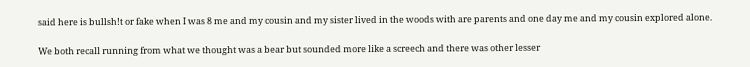said here is bullsh!t or fake when I was 8 me and my cousin and my sister lived in the woods with are parents and one day me and my cousin explored alone.

We both recall running from what we thought was a bear but sounded more like a screech and there was other lesser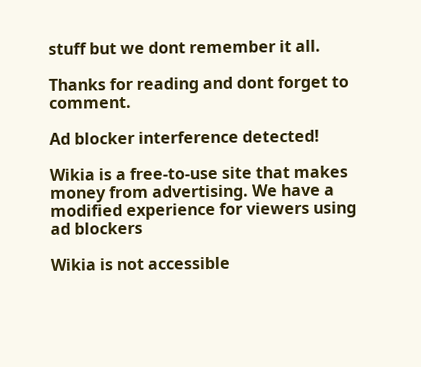stuff but we dont remember it all.

Thanks for reading and dont forget to comment.

Ad blocker interference detected!

Wikia is a free-to-use site that makes money from advertising. We have a modified experience for viewers using ad blockers

Wikia is not accessible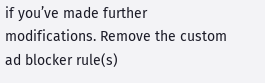if you’ve made further modifications. Remove the custom ad blocker rule(s)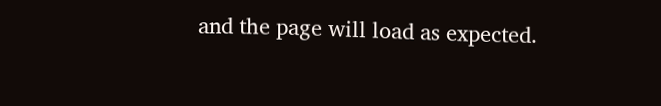and the page will load as expected.